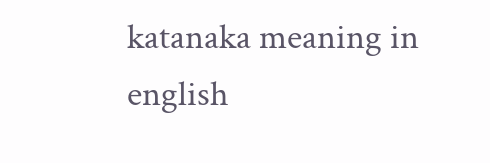katanaka meaning in english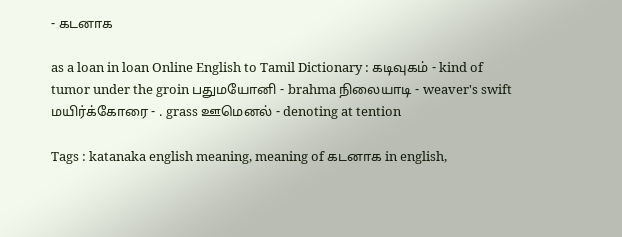- கடனாக

as a loan in loan Online English to Tamil Dictionary : கடிவுகம் - kind of tumor under the groin பதுமயோனி - brahma நிலையாடி - weaver's swift மயிர்க்கோரை - . grass ஊமெனல் - denoting at tention

Tags : katanaka english meaning, meaning of கடனாக in english,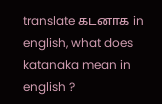translate கடனாக in english, what does katanaka mean in english ?